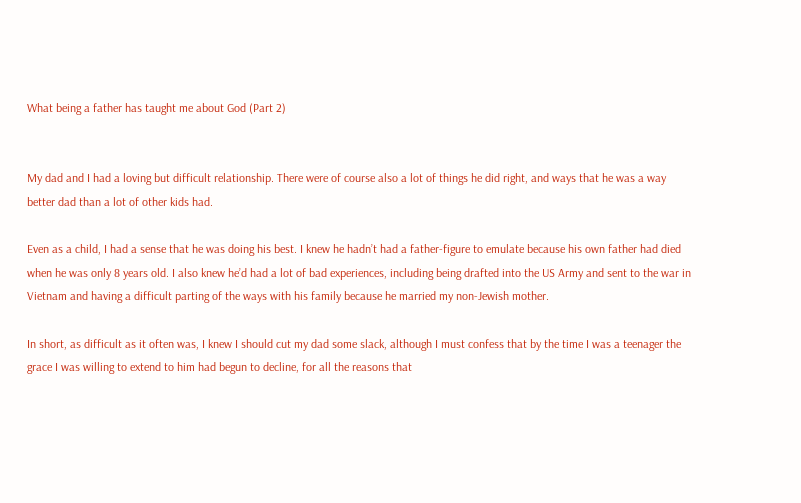What being a father has taught me about God (Part 2)


My dad and I had a loving but difficult relationship. There were of course also a lot of things he did right, and ways that he was a way better dad than a lot of other kids had.

Even as a child, I had a sense that he was doing his best. I knew he hadn’t had a father-figure to emulate because his own father had died when he was only 8 years old. I also knew he’d had a lot of bad experiences, including being drafted into the US Army and sent to the war in Vietnam and having a difficult parting of the ways with his family because he married my non-Jewish mother.

In short, as difficult as it often was, I knew I should cut my dad some slack, although I must confess that by the time I was a teenager the grace I was willing to extend to him had begun to decline, for all the reasons that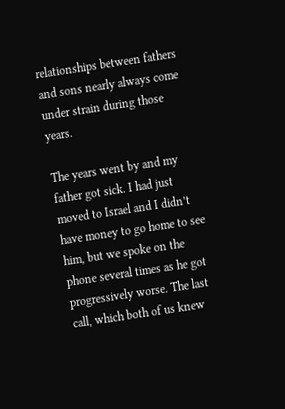relationships between fathers and sons nearly always come under strain during those years.

The years went by and my father got sick. I had just moved to Israel and I didn’t have money to go home to see him, but we spoke on the phone several times as he got progressively worse. The last call, which both of us knew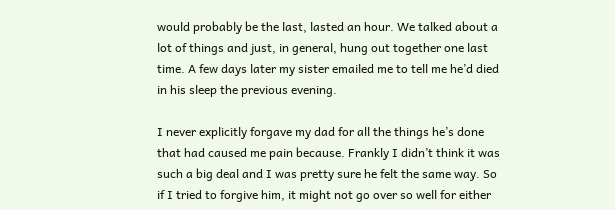would probably be the last, lasted an hour. We talked about a lot of things and just, in general, hung out together one last time. A few days later my sister emailed me to tell me he’d died in his sleep the previous evening.

I never explicitly forgave my dad for all the things he’s done that had caused me pain because. Frankly I didn’t think it was such a big deal and I was pretty sure he felt the same way. So if I tried to forgive him, it might not go over so well for either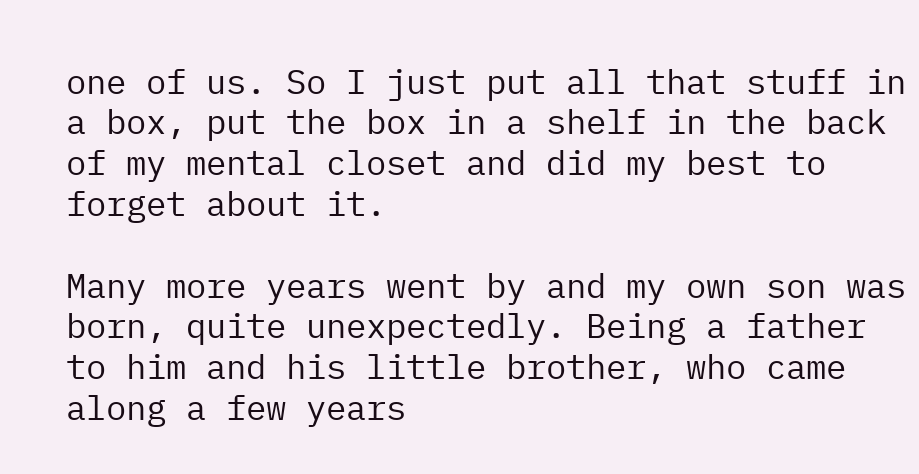one of us. So I just put all that stuff in a box, put the box in a shelf in the back of my mental closet and did my best to forget about it.

Many more years went by and my own son was born, quite unexpectedly. Being a father to him and his little brother, who came along a few years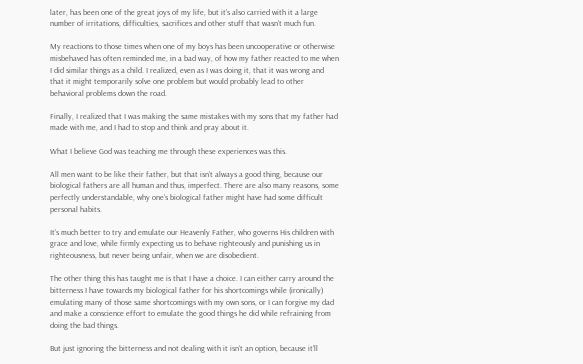later, has been one of the great joys of my life, but it’s also carried with it a large number of irritations, difficulties, sacrifices and other stuff that wasn’t much fun.

My reactions to those times when one of my boys has been uncooperative or otherwise misbehaved has often reminded me, in a bad way, of how my father reacted to me when I did similar things as a child. I realized, even as I was doing it, that it was wrong and that it might temporarily solve one problem but would probably lead to other behavioral problems down the road.

Finally, I realized that I was making the same mistakes with my sons that my father had made with me, and I had to stop and think and pray about it.

What I believe God was teaching me through these experiences was this.

All men want to be like their father, but that isn’t always a good thing, because our biological fathers are all human and thus, imperfect. There are also many reasons, some perfectly understandable, why one’s biological father might have had some difficult personal habits.

It’s much better to try and emulate our Heavenly Father, who governs His children with grace and love, while firmly expecting us to behave righteously and punishing us in righteousness, but never being unfair, when we are disobedient.

The other thing this has taught me is that I have a choice. I can either carry around the bitterness I have towards my biological father for his shortcomings while (ironically) emulating many of those same shortcomings with my own sons, or I can forgive my dad and make a conscience effort to emulate the good things he did while refraining from doing the bad things.

But just ignoring the bitterness and not dealing with it isn’t an option, because it’ll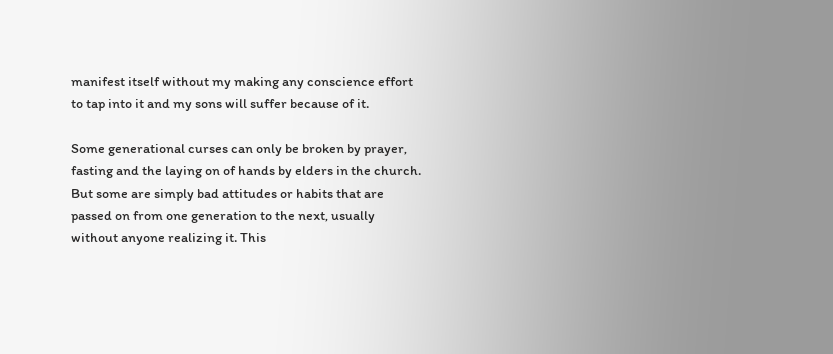manifest itself without my making any conscience effort to tap into it and my sons will suffer because of it.

Some generational curses can only be broken by prayer, fasting and the laying on of hands by elders in the church. But some are simply bad attitudes or habits that are passed on from one generation to the next, usually without anyone realizing it. This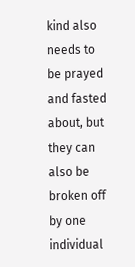kind also needs to be prayed and fasted about, but they can also be broken off by one individual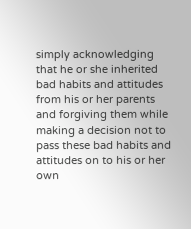simply acknowledging that he or she inherited bad habits and attitudes from his or her parents and forgiving them while making a decision not to pass these bad habits and attitudes on to his or her own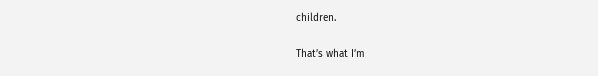children.

That’s what I’m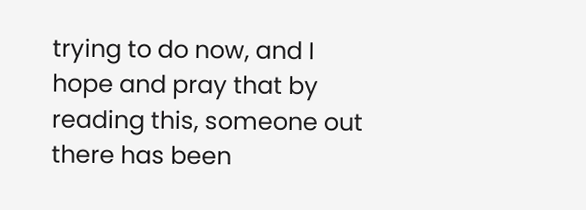trying to do now, and I hope and pray that by reading this, someone out there has been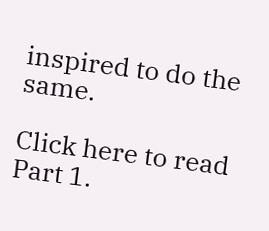inspired to do the same.

Click here to read Part 1.